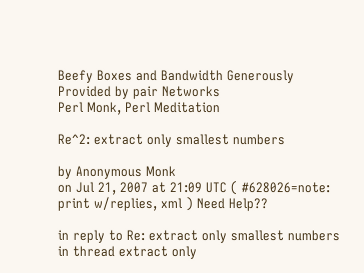Beefy Boxes and Bandwidth Generously Provided by pair Networks
Perl Monk, Perl Meditation

Re^2: extract only smallest numbers

by Anonymous Monk
on Jul 21, 2007 at 21:09 UTC ( #628026=note: print w/replies, xml ) Need Help??

in reply to Re: extract only smallest numbers
in thread extract only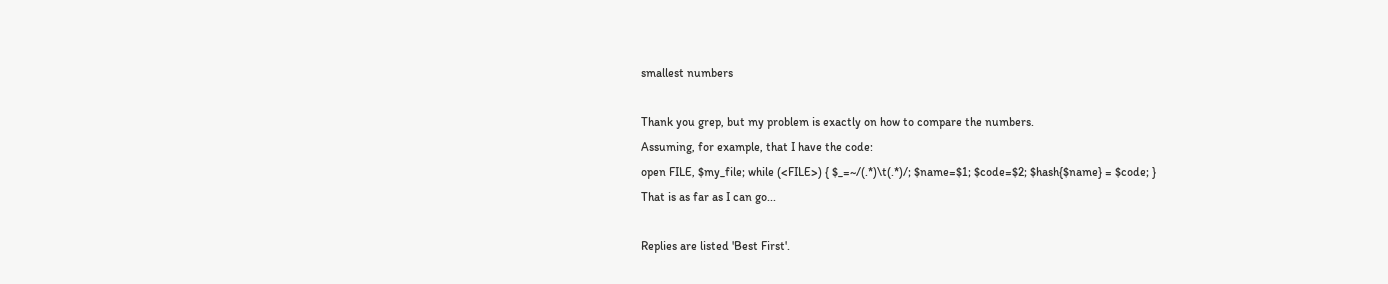smallest numbers

Thank you grep, but my problem is exactly on how to compare the numbers.
Assuming, for example, that I have the code:
open FILE, $my_file; while (<FILE>) { $_=~/(.*)\t(.*)/; $name=$1; $code=$2; $hash{$name} = $code; }
That is as far as I can go...

Replies are listed 'Best First'.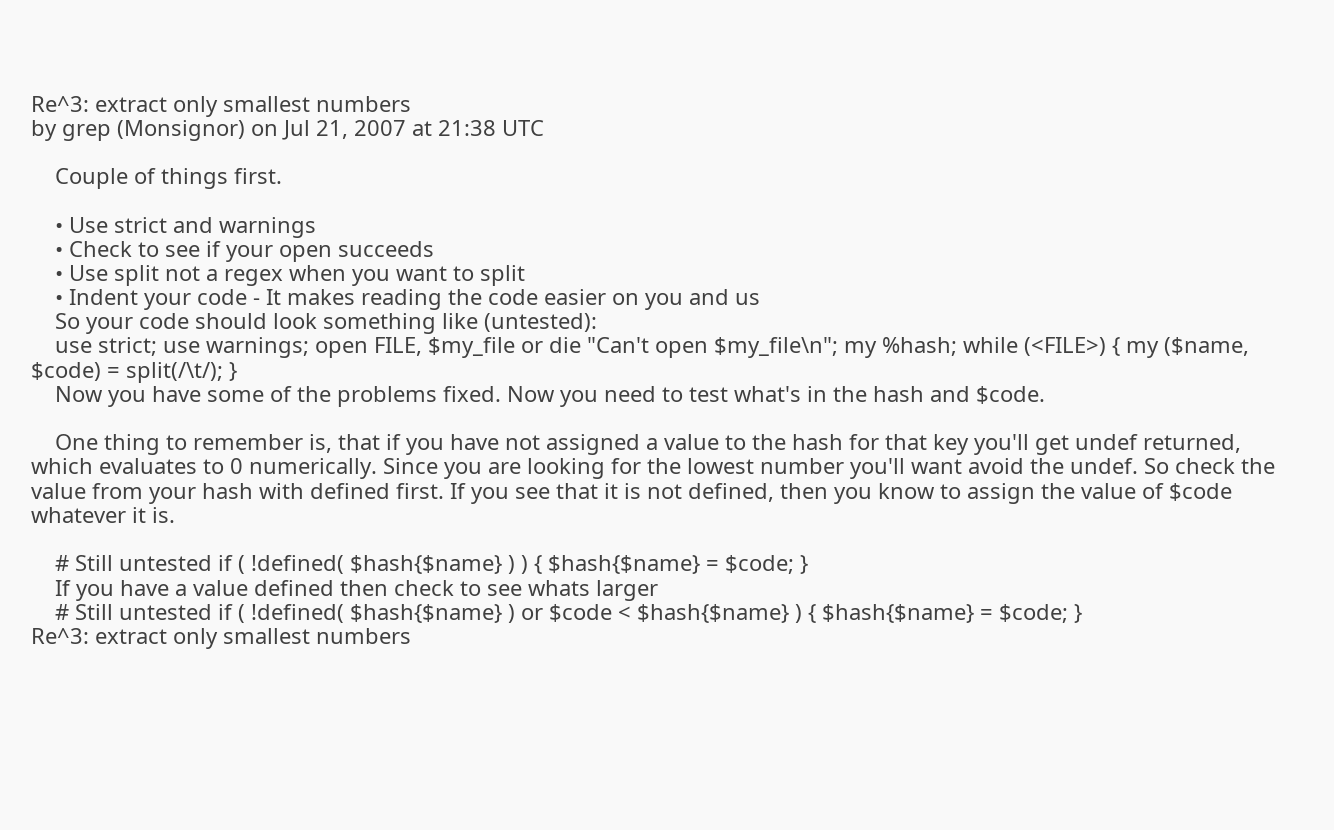Re^3: extract only smallest numbers
by grep (Monsignor) on Jul 21, 2007 at 21:38 UTC

    Couple of things first.

    • Use strict and warnings
    • Check to see if your open succeeds
    • Use split not a regex when you want to split
    • Indent your code - It makes reading the code easier on you and us
    So your code should look something like (untested):
    use strict; use warnings; open FILE, $my_file or die "Can't open $my_file\n"; my %hash; while (<FILE>) { my ($name, $code) = split(/\t/); }
    Now you have some of the problems fixed. Now you need to test what's in the hash and $code.

    One thing to remember is, that if you have not assigned a value to the hash for that key you'll get undef returned, which evaluates to 0 numerically. Since you are looking for the lowest number you'll want avoid the undef. So check the value from your hash with defined first. If you see that it is not defined, then you know to assign the value of $code whatever it is.

    # Still untested if ( !defined( $hash{$name} ) ) { $hash{$name} = $code; }
    If you have a value defined then check to see whats larger
    # Still untested if ( !defined( $hash{$name} ) or $code < $hash{$name} ) { $hash{$name} = $code; }
Re^3: extract only smallest numbers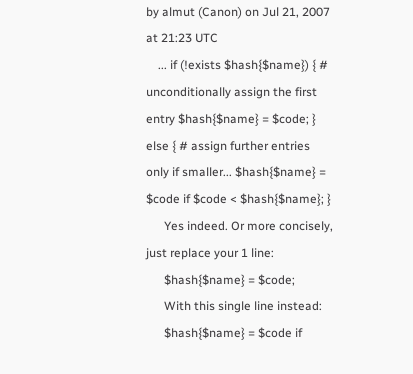by almut (Canon) on Jul 21, 2007 at 21:23 UTC
    ... if (!exists $hash{$name}) { # unconditionally assign the first entry $hash{$name} = $code; } else { # assign further entries only if smaller... $hash{$name} = $code if $code < $hash{$name}; }
      Yes indeed. Or more concisely, just replace your 1 line:
      $hash{$name} = $code;
      With this single line instead:
      $hash{$name} = $code if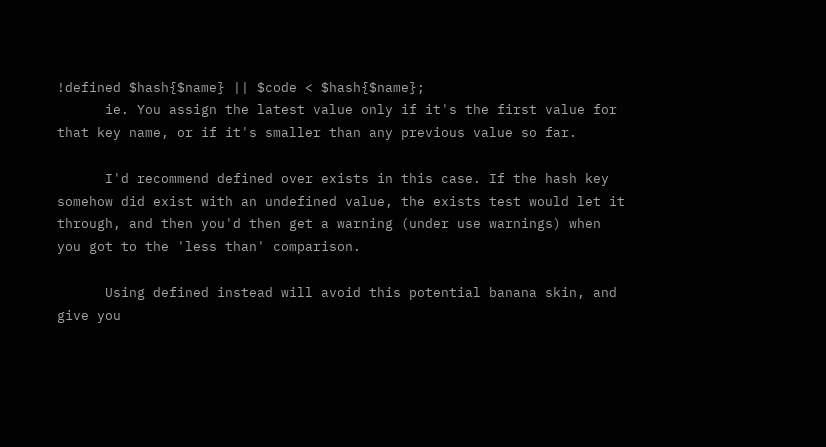!defined $hash{$name} || $code < $hash{$name};
      ie. You assign the latest value only if it's the first value for that key name, or if it's smaller than any previous value so far.

      I'd recommend defined over exists in this case. If the hash key somehow did exist with an undefined value, the exists test would let it through, and then you'd then get a warning (under use warnings) when you got to the 'less than' comparison.

      Using defined instead will avoid this potential banana skin, and give you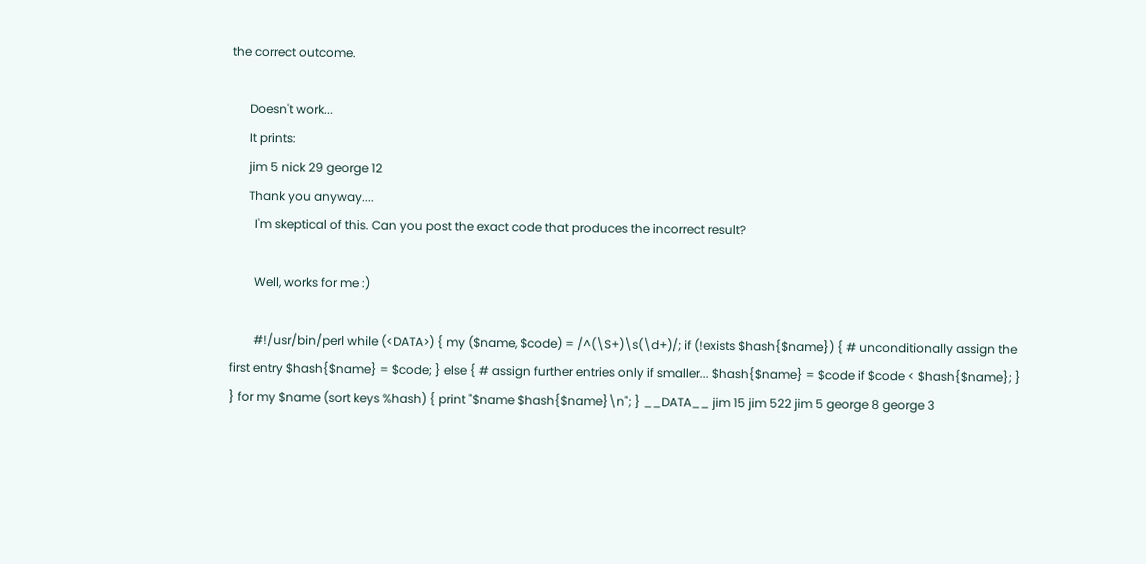the correct outcome.

      Doesn't work...
      It prints:
      jim 5 nick 29 george 12
      Thank you anyway....
        I'm skeptical of this. Can you post the exact code that produces the incorrect result?

        Well, works for me :)

        #!/usr/bin/perl while (<DATA>) { my ($name, $code) = /^(\S+)\s(\d+)/; if (!exists $hash{$name}) { # unconditionally assign the first entry $hash{$name} = $code; } else { # assign further entries only if smaller... $hash{$name} = $code if $code < $hash{$name}; } } for my $name (sort keys %hash) { print "$name $hash{$name}\n"; } __DATA__ jim 15 jim 522 jim 5 george 8 george 3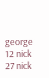george 12 nick 27 nick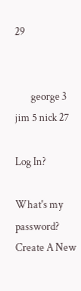29


        george 3 jim 5 nick 27

Log In?

What's my password?
Create A New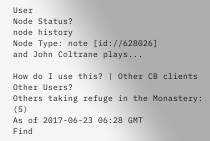User
Node Status?
node history
Node Type: note [id://628026]
and John Coltrane plays...

How do I use this? | Other CB clients
Other Users?
Others taking refuge in the Monastery: (5)
As of 2017-06-23 06:28 GMT
Find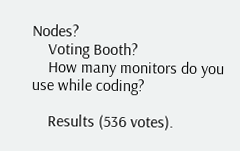Nodes?
    Voting Booth?
    How many monitors do you use while coding?

    Results (536 votes).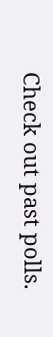Check out past polls.